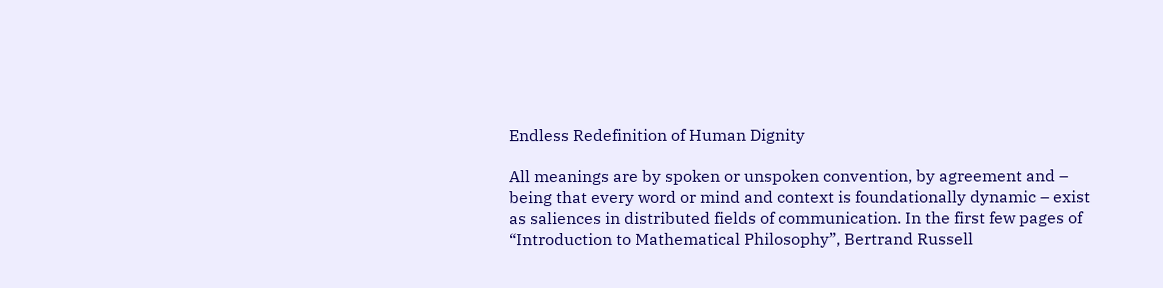Endless Redefinition of Human Dignity

All meanings are by spoken or unspoken convention, by agreement and – being that every word or mind and context is foundationally dynamic – exist as saliences in distributed fields of communication. In the first few pages of “Introduction to Mathematical Philosophy”, Bertrand Russell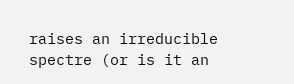raises an irreducible spectre (or is it an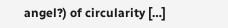angel?) of circularity […]